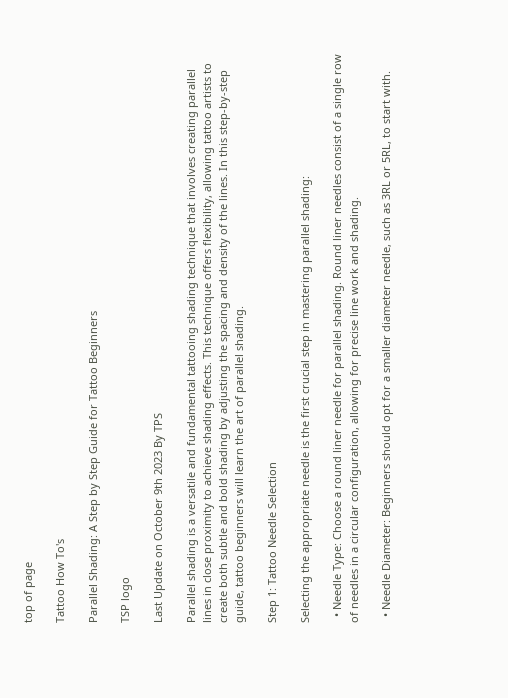top of page

Tattoo How To's

Parallel Shading: A Step by Step Guide for Tattoo Beginners

TSP logo

Last Update on October 9th 2023 By TPS

Parallel shading is a versatile and fundamental tattooing shading technique that involves creating parallel lines in close proximity to achieve shading effects. This technique offers flexibility, allowing tattoo artists to create both subtle and bold shading by adjusting the spacing and density of the lines. In this step-by-step guide, tattoo beginners will learn the art of parallel shading.

Step 1: Tattoo Needle Selection

Selecting the appropriate needle is the first crucial step in mastering parallel shading:

  • Needle Type: Choose a round liner needle for parallel shading. Round liner needles consist of a single row of needles in a circular configuration, allowing for precise line work and shading.

  • Needle Diameter: Beginners should opt for a smaller diameter needle, such as 3RL or 5RL, to start with.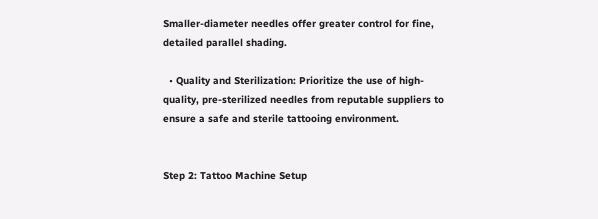Smaller-diameter needles offer greater control for fine, detailed parallel shading.

  • Quality and Sterilization: Prioritize the use of high-quality, pre-sterilized needles from reputable suppliers to ensure a safe and sterile tattooing environment.


Step 2: Tattoo Machine Setup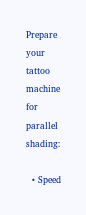Prepare your tattoo machine for parallel shading:

  • Speed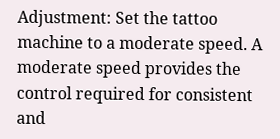Adjustment: Set the tattoo machine to a moderate speed. A moderate speed provides the control required for consistent and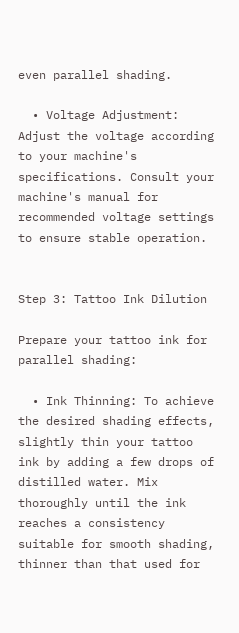even parallel shading.

  • Voltage Adjustment: Adjust the voltage according to your machine's specifications. Consult your machine's manual for recommended voltage settings to ensure stable operation.


Step 3: Tattoo Ink Dilution

Prepare your tattoo ink for parallel shading:

  • Ink Thinning: To achieve the desired shading effects, slightly thin your tattoo ink by adding a few drops of distilled water. Mix thoroughly until the ink reaches a consistency suitable for smooth shading, thinner than that used for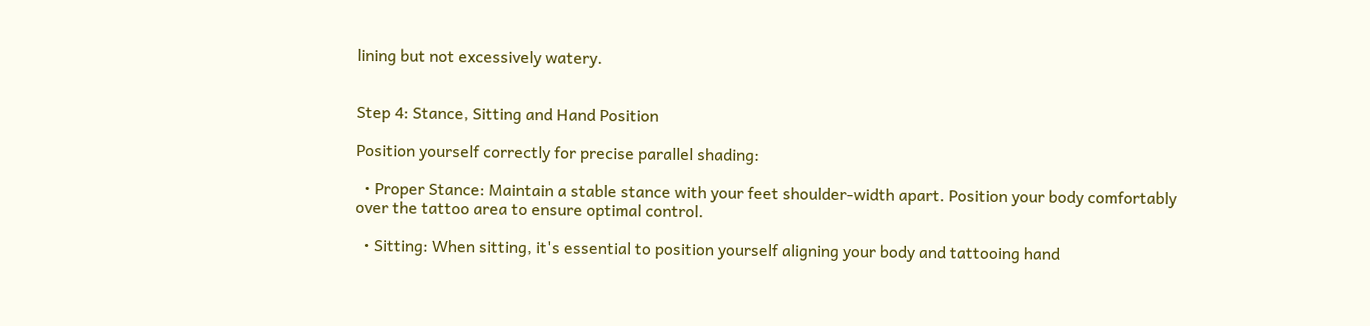lining but not excessively watery.


Step 4: Stance, Sitting and Hand Position

Position yourself correctly for precise parallel shading:

  • Proper Stance: Maintain a stable stance with your feet shoulder-width apart. Position your body comfortably over the tattoo area to ensure optimal control.

  • Sitting: When sitting, it's essential to position yourself aligning your body and tattooing hand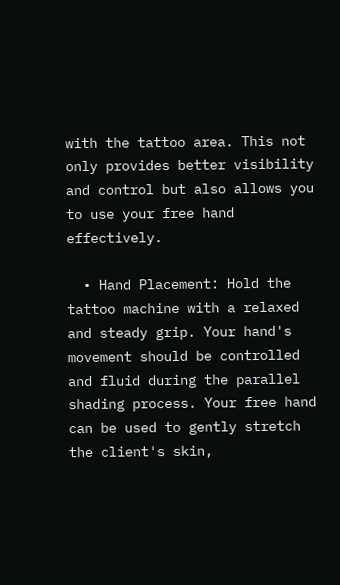with the tattoo area. This not only provides better visibility and control but also allows you to use your free hand effectively.

  • Hand Placement: Hold the tattoo machine with a relaxed and steady grip. Your hand's movement should be controlled and fluid during the parallel shading process. Your free hand can be used to gently stretch the client's skin,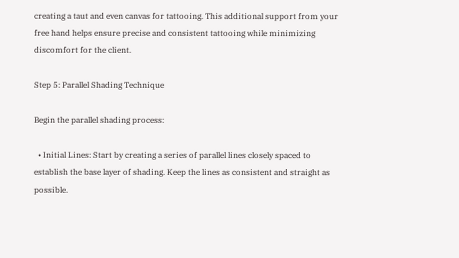creating a taut and even canvas for tattooing. This additional support from your free hand helps ensure precise and consistent tattooing while minimizing discomfort for the client.

Step 5: Parallel Shading Technique

Begin the parallel shading process:

  • Initial Lines: Start by creating a series of parallel lines closely spaced to establish the base layer of shading. Keep the lines as consistent and straight as possible.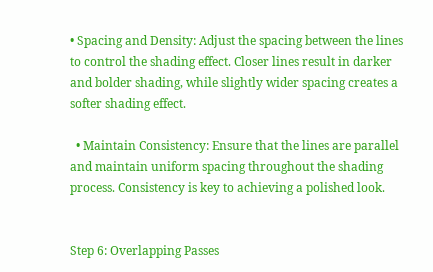• Spacing and Density: Adjust the spacing between the lines to control the shading effect. Closer lines result in darker and bolder shading, while slightly wider spacing creates a softer shading effect.

  • Maintain Consistency: Ensure that the lines are parallel and maintain uniform spacing throughout the shading process. Consistency is key to achieving a polished look.


Step 6: Overlapping Passes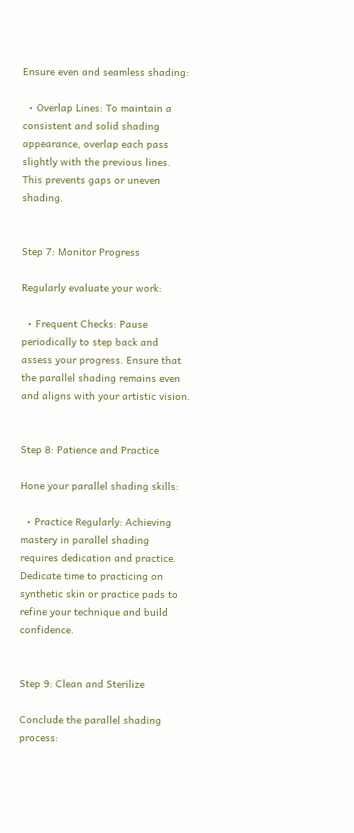Ensure even and seamless shading:

  • Overlap Lines: To maintain a consistent and solid shading appearance, overlap each pass slightly with the previous lines. This prevents gaps or uneven shading.


Step 7: Monitor Progress

Regularly evaluate your work:

  • Frequent Checks: Pause periodically to step back and assess your progress. Ensure that the parallel shading remains even and aligns with your artistic vision.


Step 8: Patience and Practice

Hone your parallel shading skills:

  • Practice Regularly: Achieving mastery in parallel shading requires dedication and practice. Dedicate time to practicing on synthetic skin or practice pads to refine your technique and build confidence.


Step 9: Clean and Sterilize

Conclude the parallel shading process: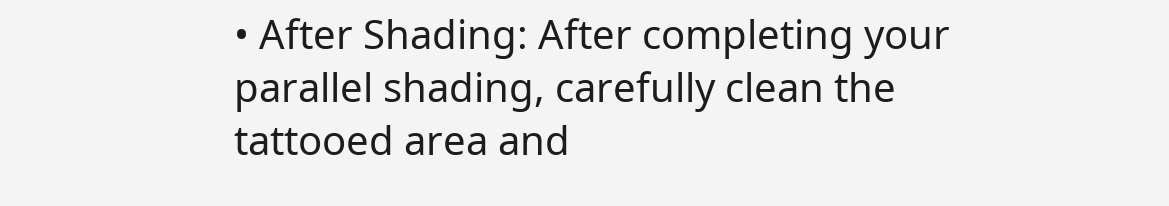• After Shading: After completing your parallel shading, carefully clean the tattooed area and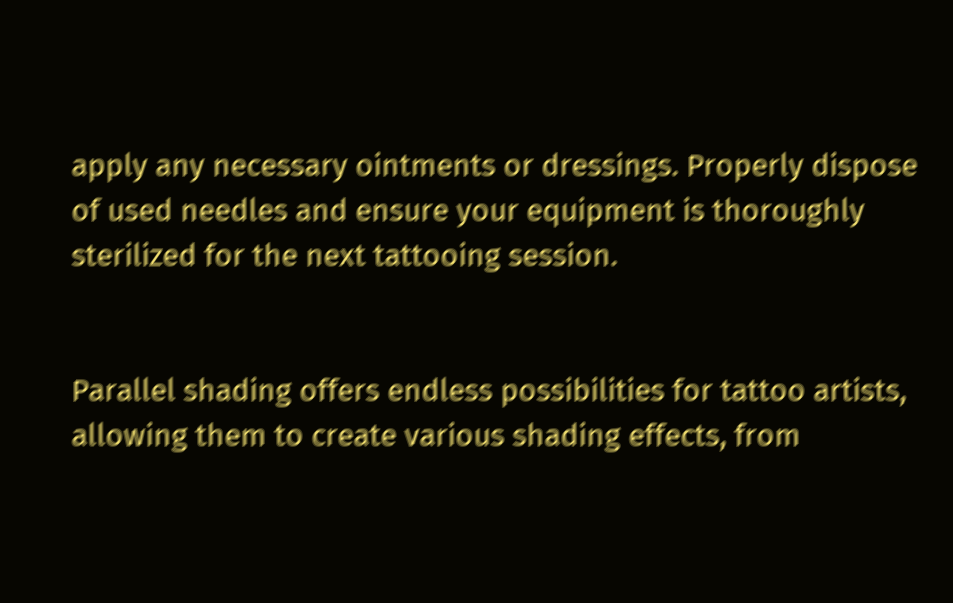apply any necessary ointments or dressings. Properly dispose of used needles and ensure your equipment is thoroughly sterilized for the next tattooing session.


Parallel shading offers endless possibilities for tattoo artists, allowing them to create various shading effects, from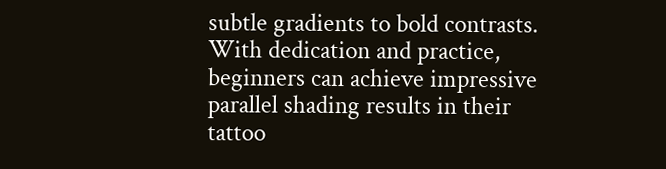subtle gradients to bold contrasts. With dedication and practice, beginners can achieve impressive parallel shading results in their tattoo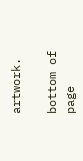artwork.

bottom of page